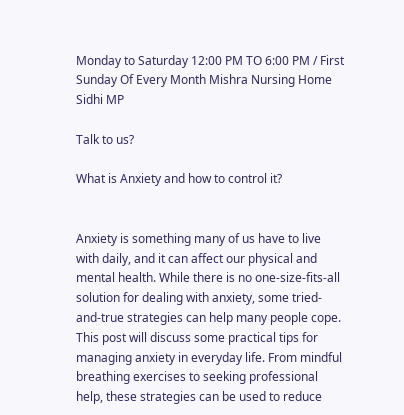Monday to Saturday 12:00 PM TO 6:00 PM / First Sunday Of Every Month Mishra Nursing Home Sidhi MP

Talk to us?

What is Anxiety and how to control it?


Anxiety is something many of us have to live with daily, and it can affect our physical and mental health. While there is no one-size-fits-all solution for dealing with anxiety, some tried-and-true strategies can help many people cope. This post will discuss some practical tips for managing anxiety in everyday life. From mindful breathing exercises to seeking professional help, these strategies can be used to reduce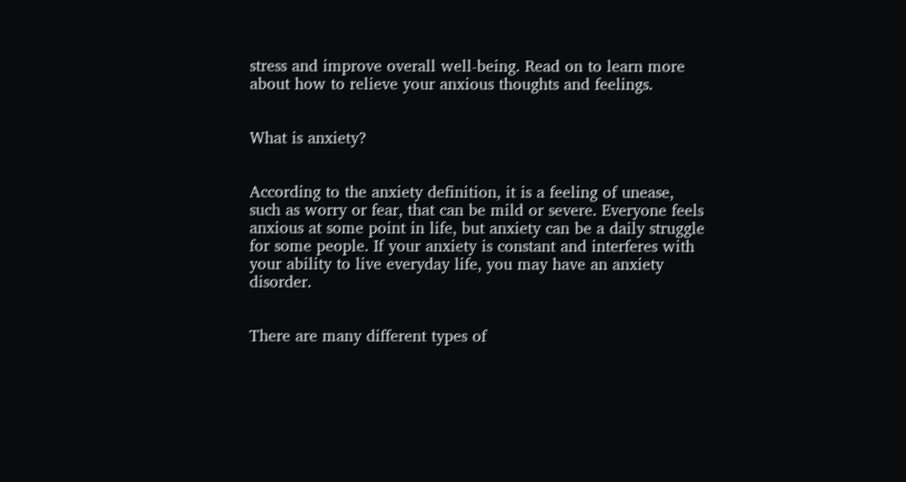stress and improve overall well-being. Read on to learn more about how to relieve your anxious thoughts and feelings.


What is anxiety?


According to the anxiety definition, it is a feeling of unease, such as worry or fear, that can be mild or severe. Everyone feels anxious at some point in life, but anxiety can be a daily struggle for some people. If your anxiety is constant and interferes with your ability to live everyday life, you may have an anxiety disorder.


There are many different types of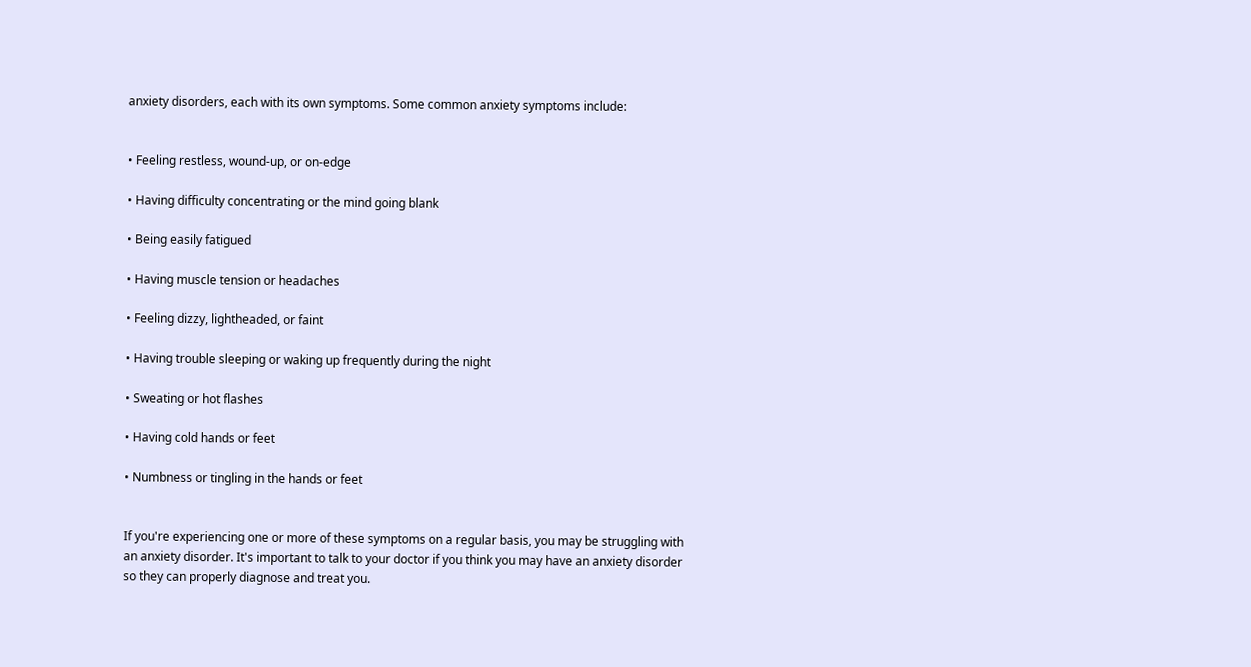anxiety disorders, each with its own symptoms. Some common anxiety symptoms include:


• Feeling restless, wound-up, or on-edge

• Having difficulty concentrating or the mind going blank

• Being easily fatigued

• Having muscle tension or headaches

• Feeling dizzy, lightheaded, or faint

• Having trouble sleeping or waking up frequently during the night

• Sweating or hot flashes

• Having cold hands or feet

• Numbness or tingling in the hands or feet


If you're experiencing one or more of these symptoms on a regular basis, you may be struggling with an anxiety disorder. It's important to talk to your doctor if you think you may have an anxiety disorder so they can properly diagnose and treat you.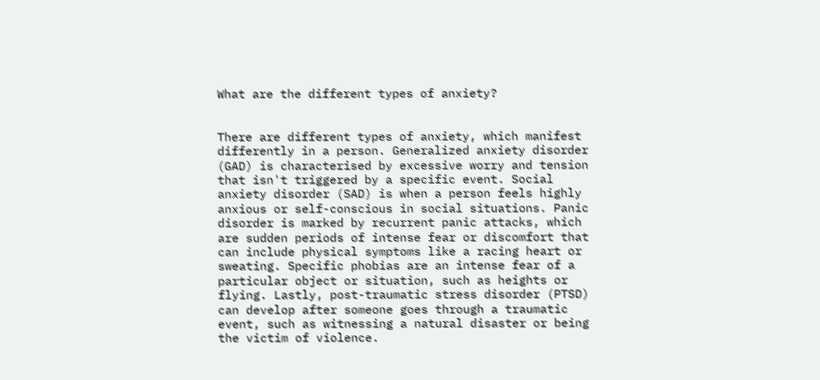What are the different types of anxiety?


There are different types of anxiety, which manifest differently in a person. Generalized anxiety disorder (GAD) is characterised by excessive worry and tension that isn't triggered by a specific event. Social anxiety disorder (SAD) is when a person feels highly anxious or self-conscious in social situations. Panic disorder is marked by recurrent panic attacks, which are sudden periods of intense fear or discomfort that can include physical symptoms like a racing heart or sweating. Specific phobias are an intense fear of a particular object or situation, such as heights or flying. Lastly, post-traumatic stress disorder (PTSD) can develop after someone goes through a traumatic event, such as witnessing a natural disaster or being the victim of violence.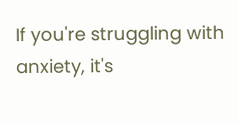If you're struggling with anxiety, it's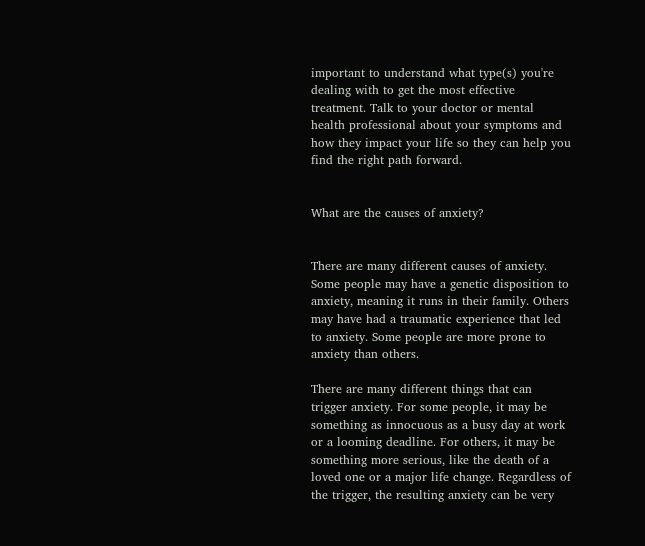important to understand what type(s) you're dealing with to get the most effective treatment. Talk to your doctor or mental health professional about your symptoms and how they impact your life so they can help you find the right path forward.


What are the causes of anxiety?


There are many different causes of anxiety. Some people may have a genetic disposition to anxiety, meaning it runs in their family. Others may have had a traumatic experience that led to anxiety. Some people are more prone to anxiety than others.

There are many different things that can trigger anxiety. For some people, it may be something as innocuous as a busy day at work or a looming deadline. For others, it may be something more serious, like the death of a loved one or a major life change. Regardless of the trigger, the resulting anxiety can be very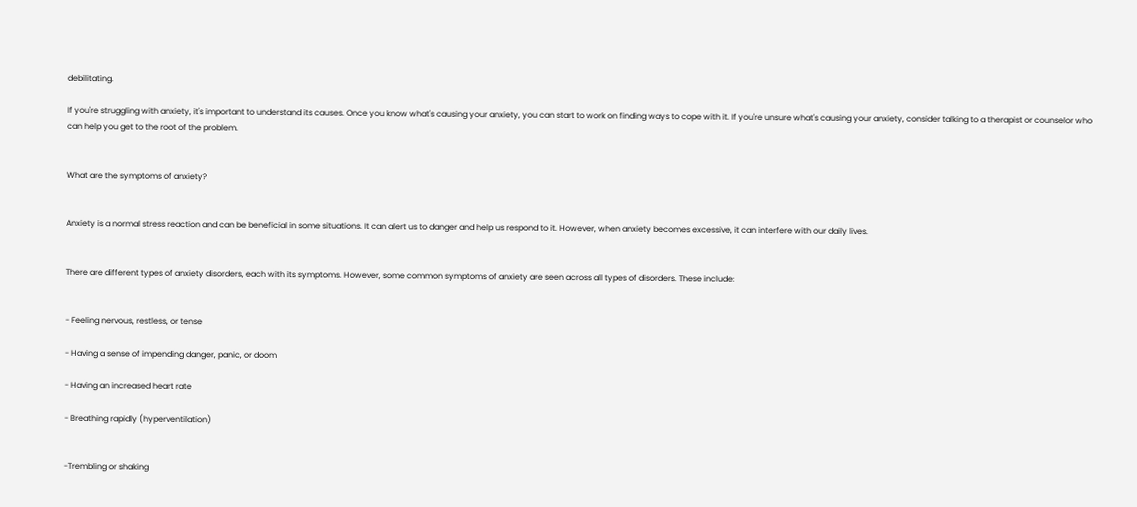debilitating.

If you're struggling with anxiety, it's important to understand its causes. Once you know what's causing your anxiety, you can start to work on finding ways to cope with it. If you're unsure what's causing your anxiety, consider talking to a therapist or counselor who can help you get to the root of the problem.


What are the symptoms of anxiety?


Anxiety is a normal stress reaction and can be beneficial in some situations. It can alert us to danger and help us respond to it. However, when anxiety becomes excessive, it can interfere with our daily lives.


There are different types of anxiety disorders, each with its symptoms. However, some common symptoms of anxiety are seen across all types of disorders. These include:


- Feeling nervous, restless, or tense

- Having a sense of impending danger, panic, or doom

- Having an increased heart rate

- Breathing rapidly (hyperventilation)


-Trembling or shaking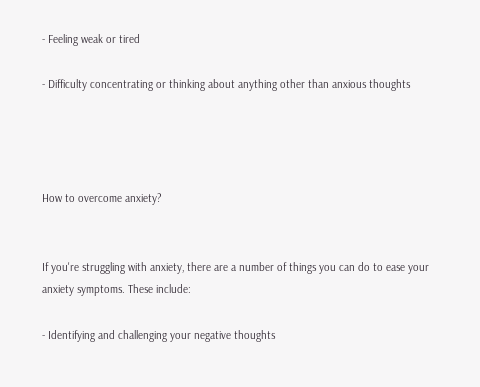- Feeling weak or tired

- Difficulty concentrating or thinking about anything other than anxious thoughts




How to overcome anxiety?


If you're struggling with anxiety, there are a number of things you can do to ease your anxiety symptoms. These include:

- Identifying and challenging your negative thoughts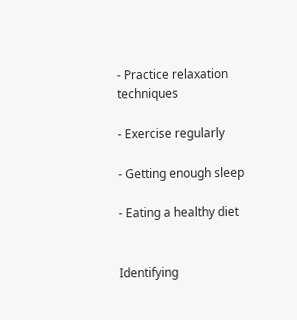- Practice relaxation techniques

- Exercise regularly

- Getting enough sleep

- Eating a healthy diet


Identifying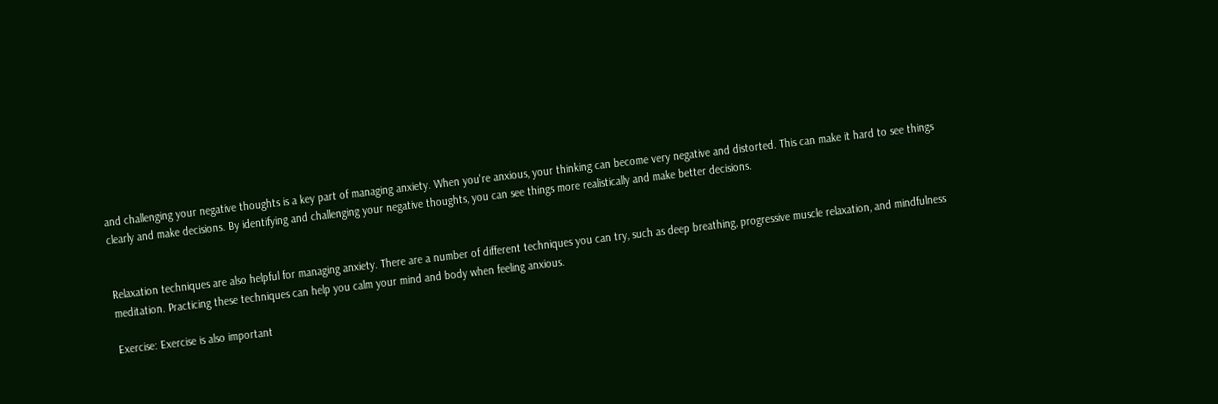and challenging your negative thoughts is a key part of managing anxiety. When you're anxious, your thinking can become very negative and distorted. This can make it hard to see things clearly and make decisions. By identifying and challenging your negative thoughts, you can see things more realistically and make better decisions.


Relaxation techniques are also helpful for managing anxiety. There are a number of different techniques you can try, such as deep breathing, progressive muscle relaxation, and mindfulness meditation. Practicing these techniques can help you calm your mind and body when feeling anxious.

Exercise: Exercise is also important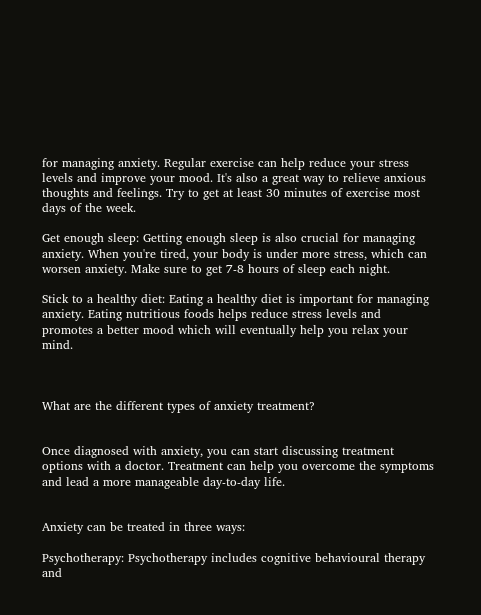for managing anxiety. Regular exercise can help reduce your stress levels and improve your mood. It's also a great way to relieve anxious thoughts and feelings. Try to get at least 30 minutes of exercise most days of the week.

Get enough sleep: Getting enough sleep is also crucial for managing anxiety. When you're tired, your body is under more stress, which can worsen anxiety. Make sure to get 7-8 hours of sleep each night.

Stick to a healthy diet: Eating a healthy diet is important for managing anxiety. Eating nutritious foods helps reduce stress levels and promotes a better mood which will eventually help you relax your mind.



What are the different types of anxiety treatment?


Once diagnosed with anxiety, you can start discussing treatment options with a doctor. Treatment can help you overcome the symptoms and lead a more manageable day-to-day life.


Anxiety can be treated in three ways:

Psychotherapy: Psychotherapy includes cognitive behavioural therapy and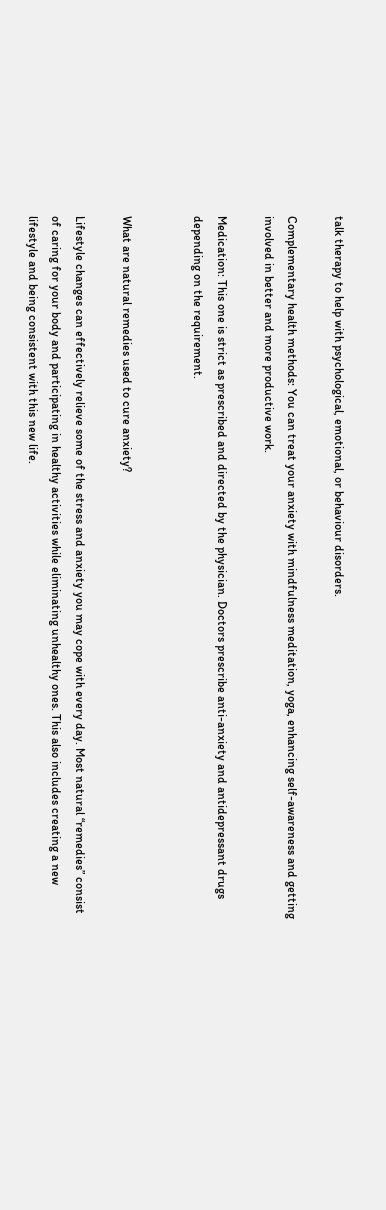talk therapy to help with psychological, emotional, or behaviour disorders.

Complementary health methods: You can treat your anxiety with mindfulness meditation, yoga, enhancing self-awareness and getting involved in better and more productive work.

Medication: This one is strict as prescribed and directed by the physician. Doctors prescribe anti-anxiety and antidepressant drugs depending on the requirement.


What are natural remedies used to cure anxiety?

Lifestyle changes can effectively relieve some of the stress and anxiety you may cope with every day. Most natural “remedies” consist of caring for your body and participating in healthy activities while eliminating unhealthy ones. This also includes creating a new lifestyle and being consistent with this new life.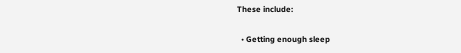These include:

  • Getting enough sleep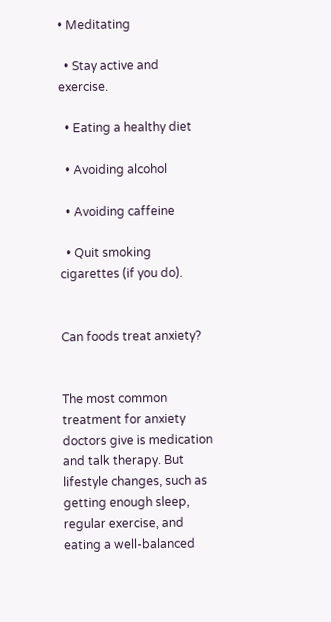• Meditating

  • Stay active and exercise.

  • Eating a healthy diet

  • Avoiding alcohol

  • Avoiding caffeine

  • Quit smoking cigarettes (if you do).


Can foods treat anxiety?


The most common treatment for anxiety doctors give is medication and talk therapy. But lifestyle changes, such as getting enough sleep, regular exercise, and eating a well-balanced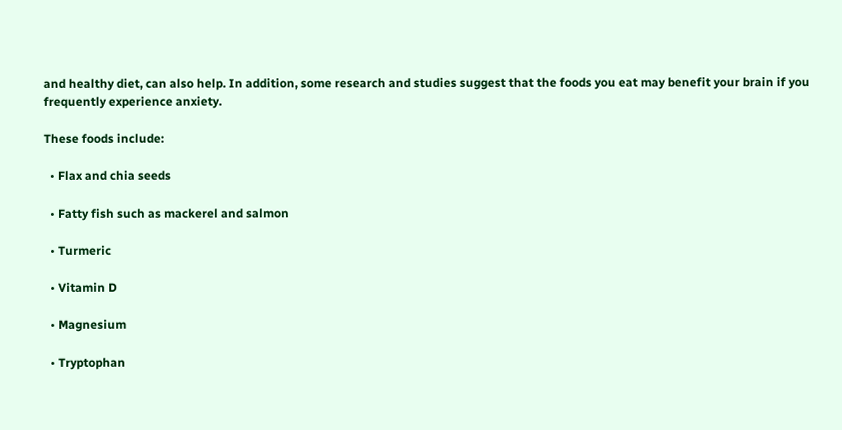and healthy diet, can also help. In addition, some research and studies suggest that the foods you eat may benefit your brain if you frequently experience anxiety.

These foods include:

  • Flax and chia seeds

  • Fatty fish such as mackerel and salmon

  • Turmeric

  • Vitamin D

  • Magnesium

  • Tryptophan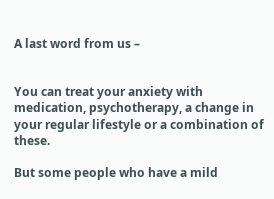A last word from us –


You can treat your anxiety with medication, psychotherapy, a change in your regular lifestyle or a combination of these.

But some people who have a mild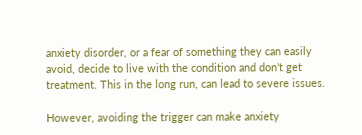anxiety disorder, or a fear of something they can easily avoid, decide to live with the condition and don’t get treatment. This in the long run, can lead to severe issues.

However, avoiding the trigger can make anxiety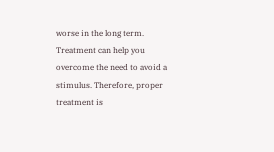worse in the long term. Treatment can help you overcome the need to avoid a stimulus. Therefore, proper treatment is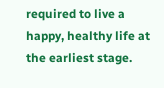required to live a happy, healthy life at the earliest stage.